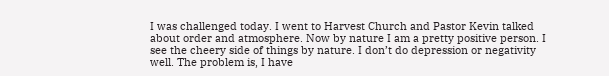I was challenged today. I went to Harvest Church and Pastor Kevin talked about order and atmosphere. Now by nature I am a pretty positive person. I see the cheery side of things by nature. I don’t do depression or negativity well. The problem is, I have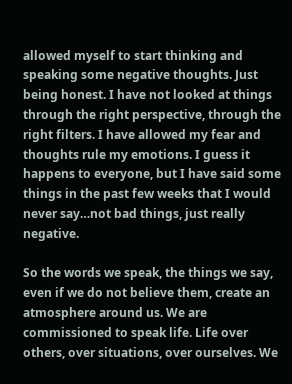allowed myself to start thinking and speaking some negative thoughts. Just being honest. I have not looked at things through the right perspective, through the right filters. I have allowed my fear and thoughts rule my emotions. I guess it happens to everyone, but I have said some things in the past few weeks that I would never say…not bad things, just really negative.

So the words we speak, the things we say, even if we do not believe them, create an atmosphere around us. We are commissioned to speak life. Life over others, over situations, over ourselves. We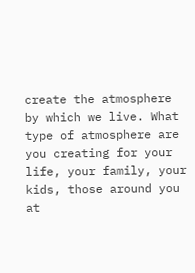create the atmosphere by which we live. What type of atmosphere are you creating for your life, your family, your kids, those around you at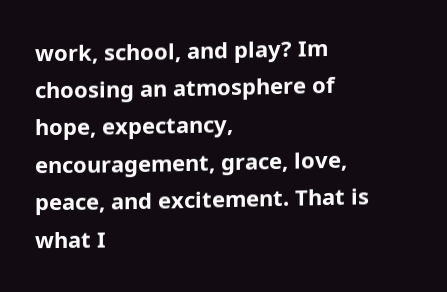work, school, and play? Im choosing an atmosphere of hope, expectancy, encouragement, grace, love, peace, and excitement. That is what I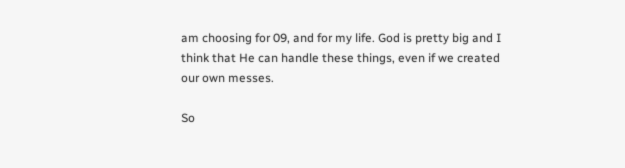am choosing for 09, and for my life. God is pretty big and I think that He can handle these things, even if we created our own messes.

So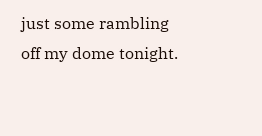just some rambling off my dome tonight.